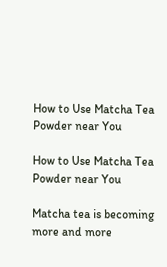How to Use Matcha Tea Powder near You

How to Use Matcha Tea Powder near You

Matcha tea is becoming more and more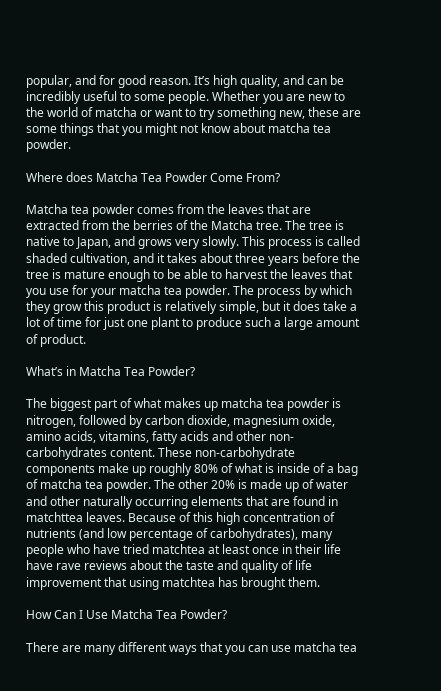popular, and for good reason. It’s high quality, and can be incredibly useful to some people. Whether you are new to the world of matcha or want to try something new, these are some things that you might not know about matcha tea powder.

Where does Matcha Tea Powder Come From?

Matcha tea powder comes from the leaves that are extracted from the berries of the Matcha tree. The tree is native to Japan, and grows very slowly. This process is called shaded cultivation, and it takes about three years before the tree is mature enough to be able to harvest the leaves that you use for your matcha tea powder. The process by which they grow this product is relatively simple, but it does take a lot of time for just one plant to produce such a large amount of product.

What’s in Matcha Tea Powder?

The biggest part of what makes up matcha tea powder is nitrogen, followed by carbon dioxide, magnesium oxide, amino acids, vitamins, fatty acids and other non-carbohydrates content. These non-carbohydrate components make up roughly 80% of what is inside of a bag of matcha tea powder. The other 20% is made up of water and other naturally occurring elements that are found in matchttea leaves. Because of this high concentration of nutrients (and low percentage of carbohydrates), many people who have tried matchtea at least once in their life have rave reviews about the taste and quality of life improvement that using matchtea has brought them.

How Can I Use Matcha Tea Powder?

There are many different ways that you can use matcha tea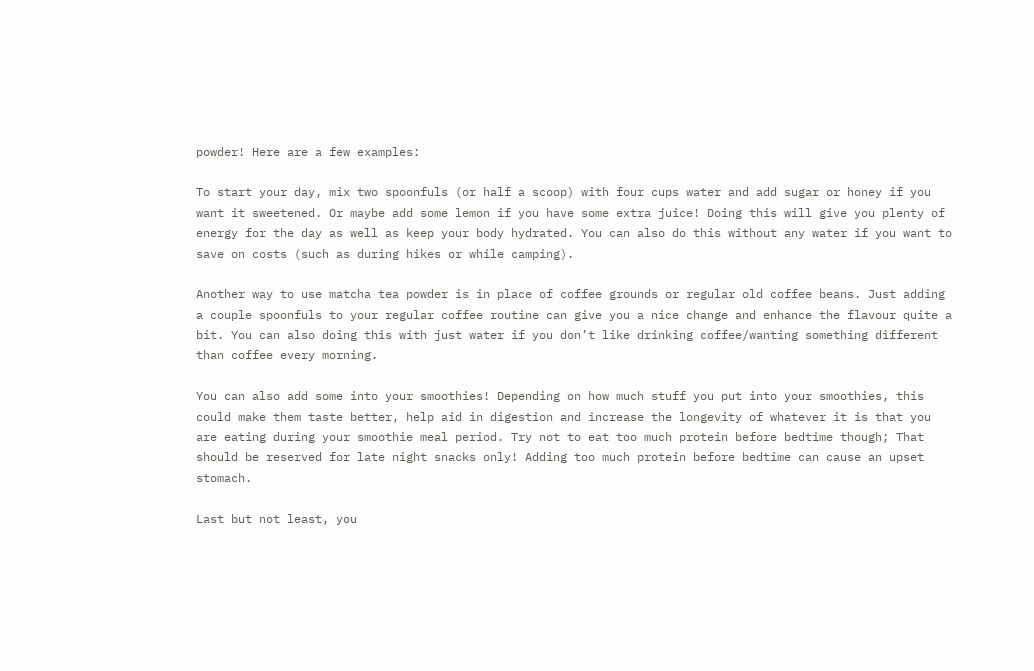powder! Here are a few examples:

To start your day, mix two spoonfuls (or half a scoop) with four cups water and add sugar or honey if you want it sweetened. Or maybe add some lemon if you have some extra juice! Doing this will give you plenty of energy for the day as well as keep your body hydrated. You can also do this without any water if you want to save on costs (such as during hikes or while camping).

Another way to use matcha tea powder is in place of coffee grounds or regular old coffee beans. Just adding a couple spoonfuls to your regular coffee routine can give you a nice change and enhance the flavour quite a bit. You can also doing this with just water if you don’t like drinking coffee/wanting something different than coffee every morning.

You can also add some into your smoothies! Depending on how much stuff you put into your smoothies, this could make them taste better, help aid in digestion and increase the longevity of whatever it is that you are eating during your smoothie meal period. Try not to eat too much protein before bedtime though; That should be reserved for late night snacks only! Adding too much protein before bedtime can cause an upset stomach.

Last but not least, you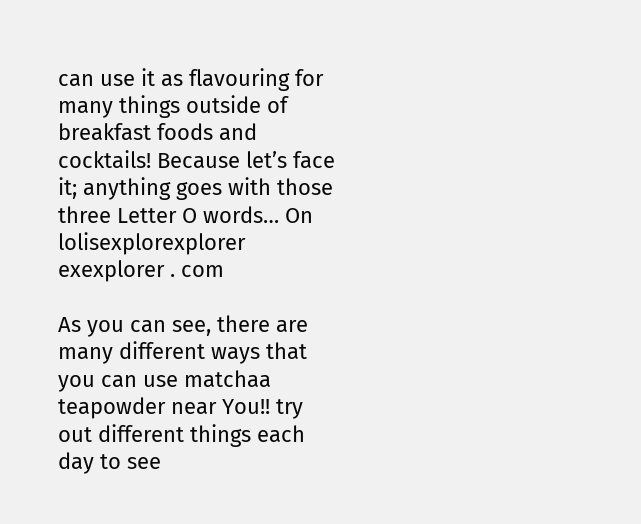can use it as flavouring for many things outside of breakfast foods and cocktails! Because let’s face it; anything goes with those three Letter O words… On lolisexplorexplorer exexplorer . com

As you can see, there are many different ways that you can use matchaa teapowder near You!! try out different things each day to see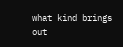what kind brings out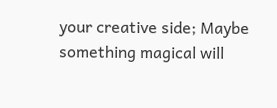your creative side; Maybe something magical will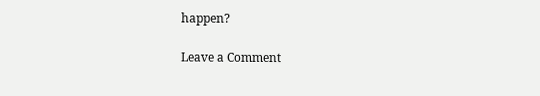happen?

Leave a Comment